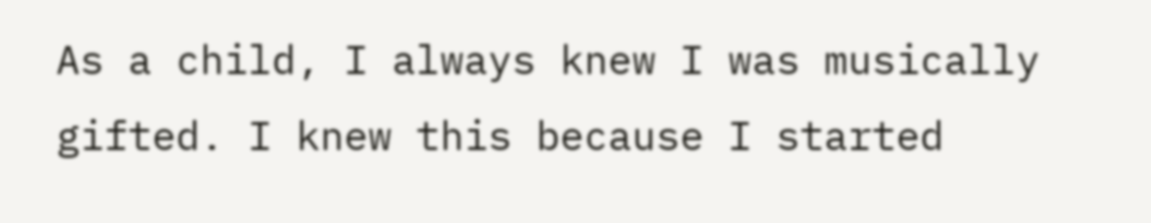As a child, I always knew I was musically gifted. I knew this because I started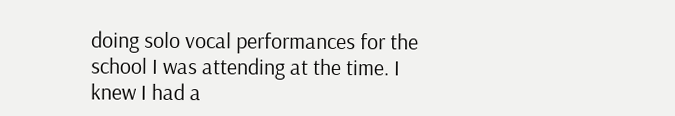doing solo vocal performances for the school I was attending at the time. I knew I had a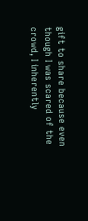gift to share because even though I was scared of the crowd, I inherently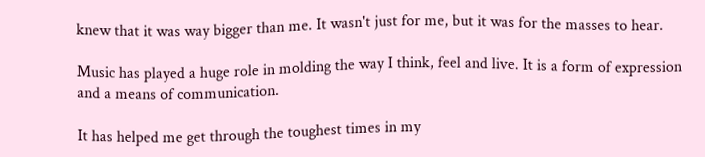knew that it was way bigger than me. It wasn't just for me, but it was for the masses to hear.

Music has played a huge role in molding the way I think, feel and live. It is a form of expression and a means of communication.

It has helped me get through the toughest times in my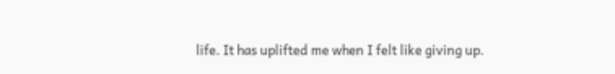life. It has uplifted me when I felt like giving up.